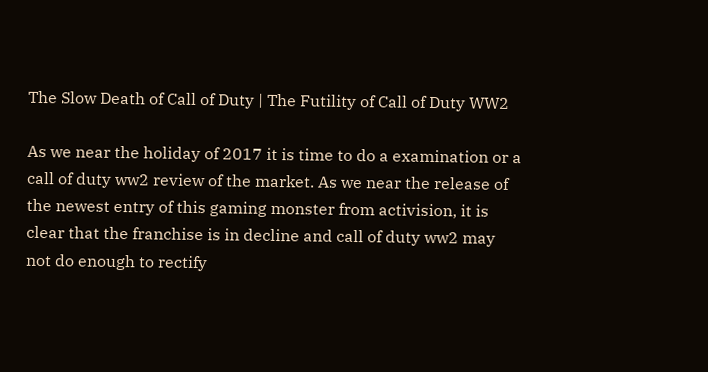The Slow Death of Call of Duty | The Futility of Call of Duty WW2

As we near the holiday of 2017 it is time to do a examination or a call of duty ww2 review of the market. As we near the release of the newest entry of this gaming monster from activision, it is clear that the franchise is in decline and call of duty ww2 may not do enough to rectify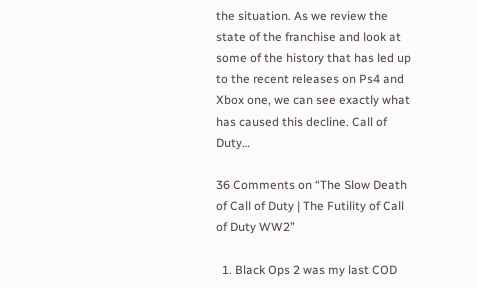the situation. As we review the state of the franchise and look at some of the history that has led up to the recent releases on Ps4 and Xbox one, we can see exactly what has caused this decline. Call of Duty…

36 Comments on “The Slow Death of Call of Duty | The Futility of Call of Duty WW2”

  1. Black Ops 2 was my last COD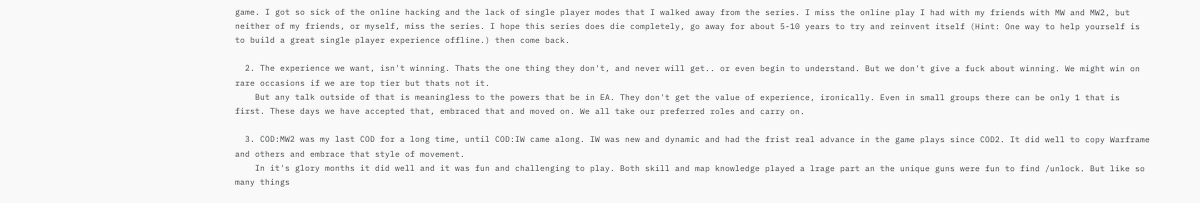game. I got so sick of the online hacking and the lack of single player modes that I walked away from the series. I miss the online play I had with my friends with MW and MW2, but neither of my friends, or myself, miss the series. I hope this series does die completely, go away for about 5-10 years to try and reinvent itself (Hint: One way to help yourself is to build a great single player experience offline.) then come back.

  2. The experience we want, isn't winning. Thats the one thing they don't, and never will get.. or even begin to understand. But we don't give a fuck about winning. We might win on rare occasions if we are top tier but thats not it.
    But any talk outside of that is meaningless to the powers that be in EA. They don't get the value of experience, ironically. Even in small groups there can be only 1 that is first. These days we have accepted that, embraced that and moved on. We all take our preferred roles and carry on.

  3. COD:MW2 was my last COD for a long time, until COD:IW came along. IW was new and dynamic and had the frist real advance in the game plays since COD2. It did well to copy Warframe and others and embrace that style of movement.
    In it's glory months it did well and it was fun and challenging to play. Both skill and map knowledge played a lrage part an the unique guns were fun to find /unlock. But like so many things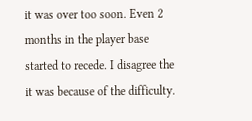it was over too soon. Even 2 months in the player base started to recede. I disagree the it was because of the difficulty.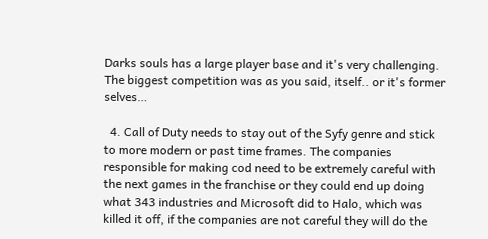Darks souls has a large player base and it's very challenging. The biggest competition was as you said, itself.. or it's former selves…

  4. Call of Duty needs to stay out of the Syfy genre and stick to more modern or past time frames. The companies responsible for making cod need to be extremely careful with the next games in the franchise or they could end up doing what 343 industries and Microsoft did to Halo, which was killed it off, if the companies are not careful they will do the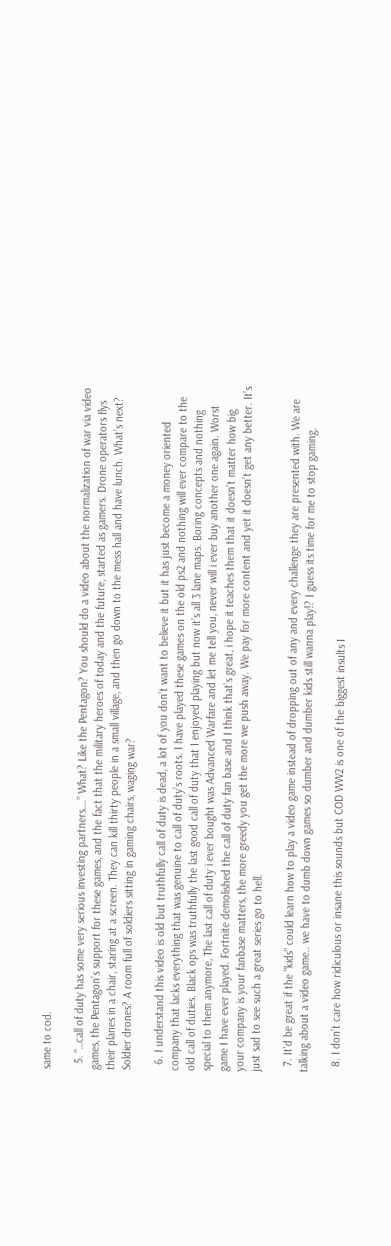same to cod.

  5. “…call of duty has some very serious investing partners….” What? Like the Pentagon? You should do a video about the normalization of war via video games, the Pentagon’s support for these games, and the fact that the military heroes of today and the future, started as gamers. Drone operators flys their planes in a chair, staring at a screen. They can kill thirty people in a small village, and then go down to the mess hall and have lunch. What’s next? Soldier drones? A room full of soldiers sitting in gaming chairs, waging war?

  6. I understand this video is old but truthfully call of duty is dead, a lot of you don’t want to believe it but it has just become a money oriented company that lacks everything that was genuine to call of duty’s roots. I have played these games on the old ps2 and nothing will ever compare to the old call of duties. Black ops was truthfully the last good call of duty that I enjoyed playing but now it’s all 3 lane maps. Boring concepts and nothing special to them anymore, The last call of duty i ever bought was Advanced Warfare and let me tell you, never will i ever buy another one again. Worst game I have ever played. Fortnite demolished the call of duty fan base and I think that’s great, i hope it teaches them that it doesn’t matter how big your company is your fanbase matters, the more greedy you get the more we push away. We pay for more content and yet it doesn’t get any better. It’s just sad to see such a great series go to hell.

  7. It'd be great if the "kids" could learn how to play a video game instead of dropping out of any and every challenge they are presented with. We are talking about a video game.. we have to dumb down games so dumber and dumber kids still wanna play!? I guess its time for me to stop gaming.

  8. I don’t care how ridiculous or insane this sounds but COD WW2 is one of the biggest insults I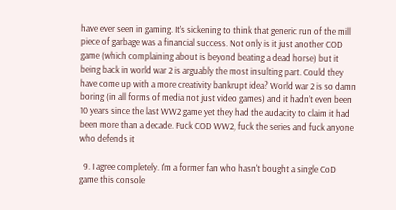have ever seen in gaming. It’s sickening to think that generic run of the mill piece of garbage was a financial success. Not only is it just another COD game (which complaining about is beyond beating a dead horse) but it being back in world war 2 is arguably the most insulting part. Could they have come up with a more creativity bankrupt idea? World war 2 is so damn boring (in all forms of media not just video games) and it hadn’t even been 10 years since the last WW2 game yet they had the audacity to claim it had been more than a decade. Fuck COD WW2, fuck the series and fuck anyone who defends it

  9. I agree completely. I'm a former fan who hasn't bought a single CoD game this console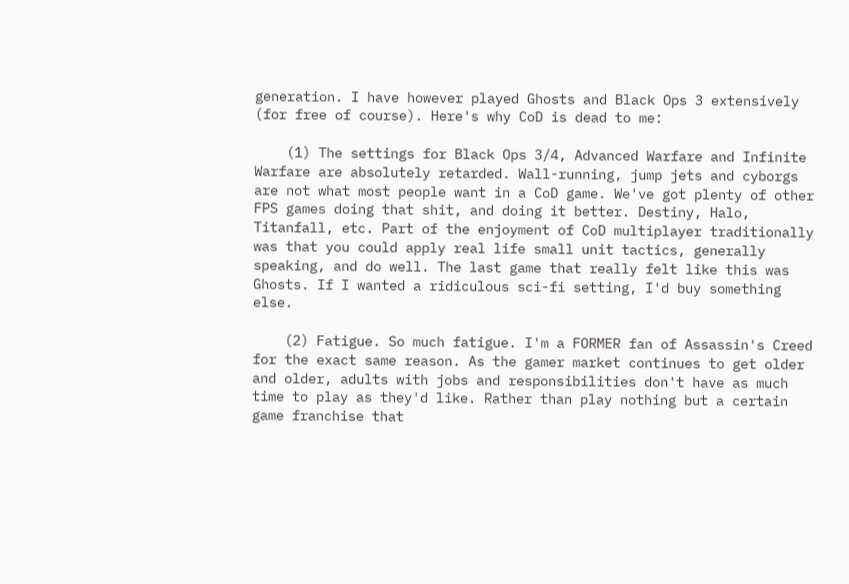generation. I have however played Ghosts and Black Ops 3 extensively (for free of course). Here's why CoD is dead to me:

    (1) The settings for Black Ops 3/4, Advanced Warfare and Infinite Warfare are absolutely retarded. Wall-running, jump jets and cyborgs are not what most people want in a CoD game. We've got plenty of other FPS games doing that shit, and doing it better. Destiny, Halo, Titanfall, etc. Part of the enjoyment of CoD multiplayer traditionally was that you could apply real life small unit tactics, generally speaking, and do well. The last game that really felt like this was Ghosts. If I wanted a ridiculous sci-fi setting, I'd buy something else.

    (2) Fatigue. So much fatigue. I'm a FORMER fan of Assassin's Creed for the exact same reason. As the gamer market continues to get older and older, adults with jobs and responsibilities don't have as much time to play as they'd like. Rather than play nothing but a certain game franchise that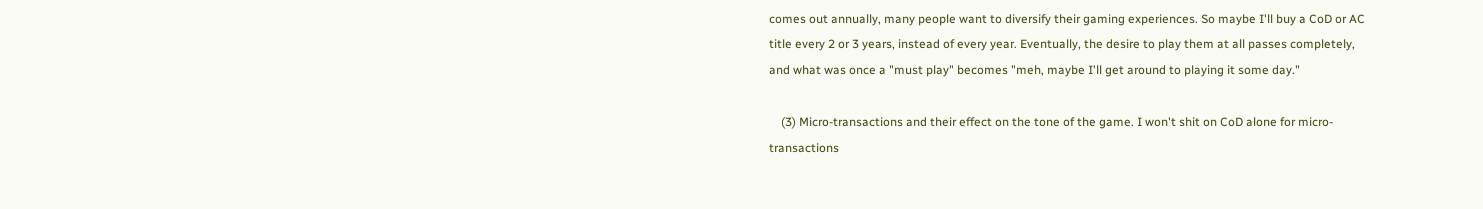comes out annually, many people want to diversify their gaming experiences. So maybe I'll buy a CoD or AC title every 2 or 3 years, instead of every year. Eventually, the desire to play them at all passes completely, and what was once a "must play" becomes "meh, maybe I'll get around to playing it some day."

    (3) Micro-transactions and their effect on the tone of the game. I won't shit on CoD alone for micro-transactions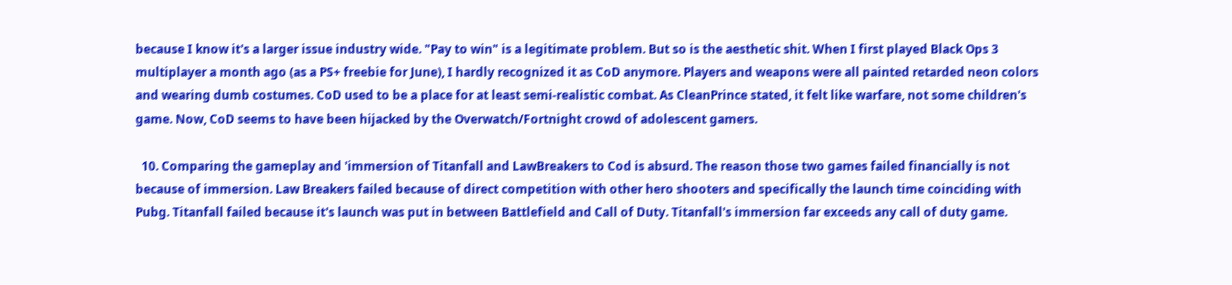because I know it's a larger issue industry wide. "Pay to win" is a legitimate problem. But so is the aesthetic shit. When I first played Black Ops 3 multiplayer a month ago (as a PS+ freebie for June), I hardly recognized it as CoD anymore. Players and weapons were all painted retarded neon colors and wearing dumb costumes. CoD used to be a place for at least semi-realistic combat. As CleanPrince stated, it felt like warfare, not some children's game. Now, CoD seems to have been hijacked by the Overwatch/Fortnight crowd of adolescent gamers.

  10. Comparing the gameplay and 'immersion of Titanfall and LawBreakers to Cod is absurd. The reason those two games failed financially is not because of immersion. Law Breakers failed because of direct competition with other hero shooters and specifically the launch time coinciding with Pubg. Titanfall failed because it's launch was put in between Battlefield and Call of Duty. Titanfall's immersion far exceeds any call of duty game.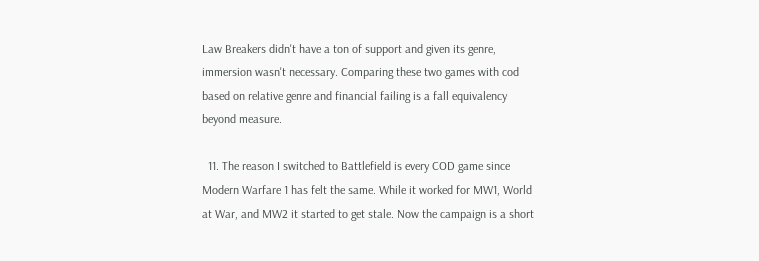Law Breakers didn't have a ton of support and given its genre, immersion wasn't necessary. Comparing these two games with cod based on relative genre and financial failing is a fall equivalency beyond measure.

  11. The reason I switched to Battlefield is every COD game since Modern Warfare 1 has felt the same. While it worked for MW1, World at War, and MW2 it started to get stale. Now the campaign is a short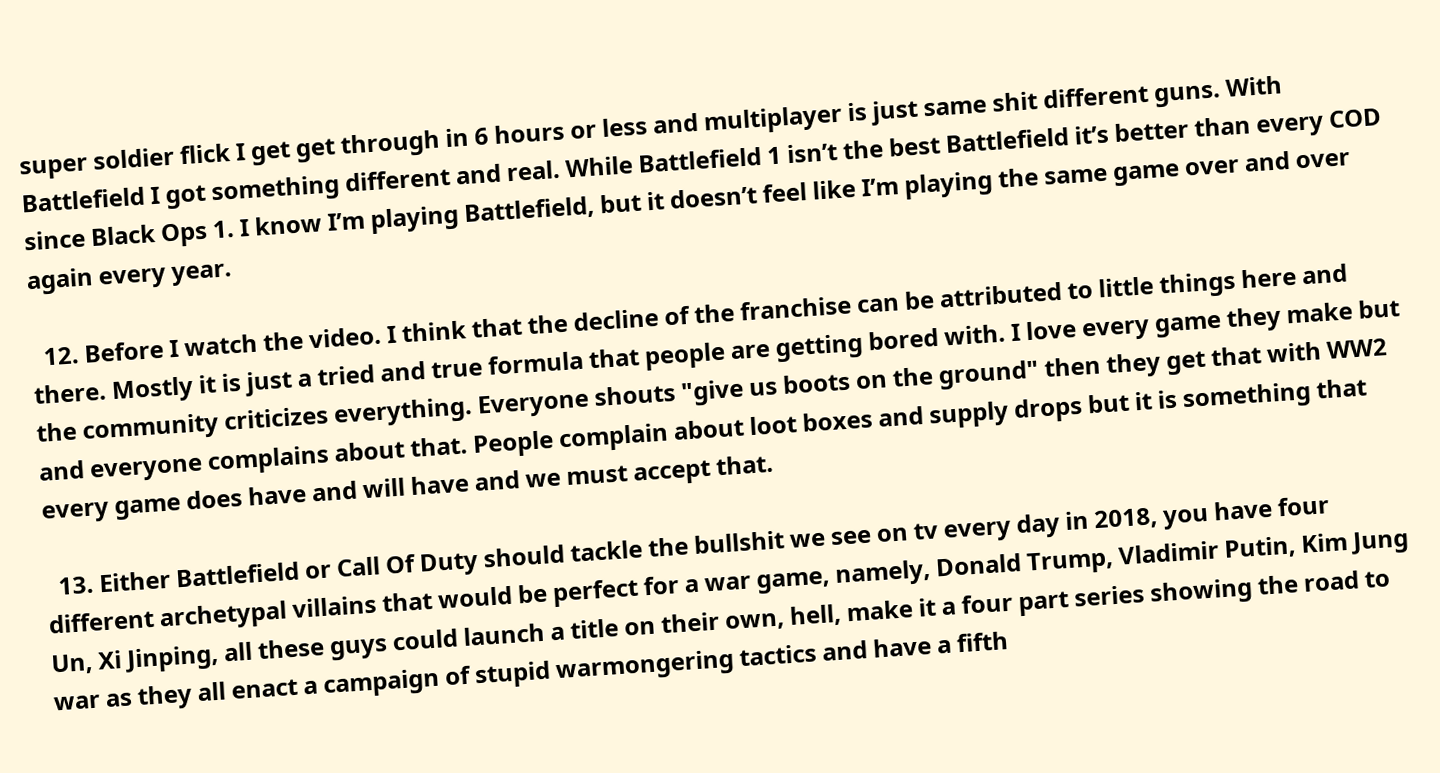super soldier flick I get get through in 6 hours or less and multiplayer is just same shit different guns. With Battlefield I got something different and real. While Battlefield 1 isn’t the best Battlefield it’s better than every COD since Black Ops 1. I know I’m playing Battlefield, but it doesn’t feel like I’m playing the same game over and over again every year.

  12. Before I watch the video. I think that the decline of the franchise can be attributed to little things here and there. Mostly it is just a tried and true formula that people are getting bored with. I love every game they make but the community criticizes everything. Everyone shouts "give us boots on the ground" then they get that with WW2 and everyone complains about that. People complain about loot boxes and supply drops but it is something that every game does have and will have and we must accept that.

  13. Either Battlefield or Call Of Duty should tackle the bullshit we see on tv every day in 2018, you have four different archetypal villains that would be perfect for a war game, namely, Donald Trump, Vladimir Putin, Kim Jung Un, Xi Jinping, all these guys could launch a title on their own, hell, make it a four part series showing the road to war as they all enact a campaign of stupid warmongering tactics and have a fifth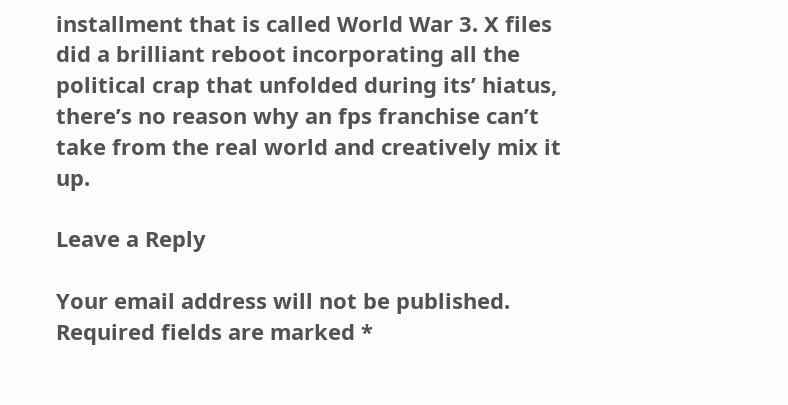installment that is called World War 3. X files did a brilliant reboot incorporating all the political crap that unfolded during its’ hiatus, there’s no reason why an fps franchise can’t take from the real world and creatively mix it up.

Leave a Reply

Your email address will not be published. Required fields are marked *